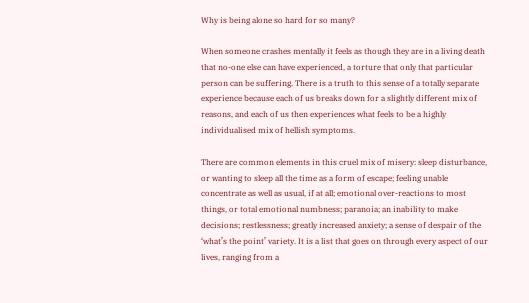Why is being alone so hard for so many?

When someone crashes mentally it feels as though they are in a living death that no-one else can have experienced, a torture that only that particular person can be suffering. There is a truth to this sense of a totally separate experience because each of us breaks down for a slightly different mix of reasons, and each of us then experiences what feels to be a highly individualised mix of hellish symptoms.

There are common elements in this cruel mix of misery: sleep disturbance, or wanting to sleep all the time as a form of escape; feeling unable concentrate as well as usual, if at all; emotional over-reactions to most things, or total emotional numbness; paranoia; an inability to make decisions; restlessness; greatly increased anxiety; a sense of despair of the ‘what’s the point’ variety. It is a list that goes on through every aspect of our lives, ranging from a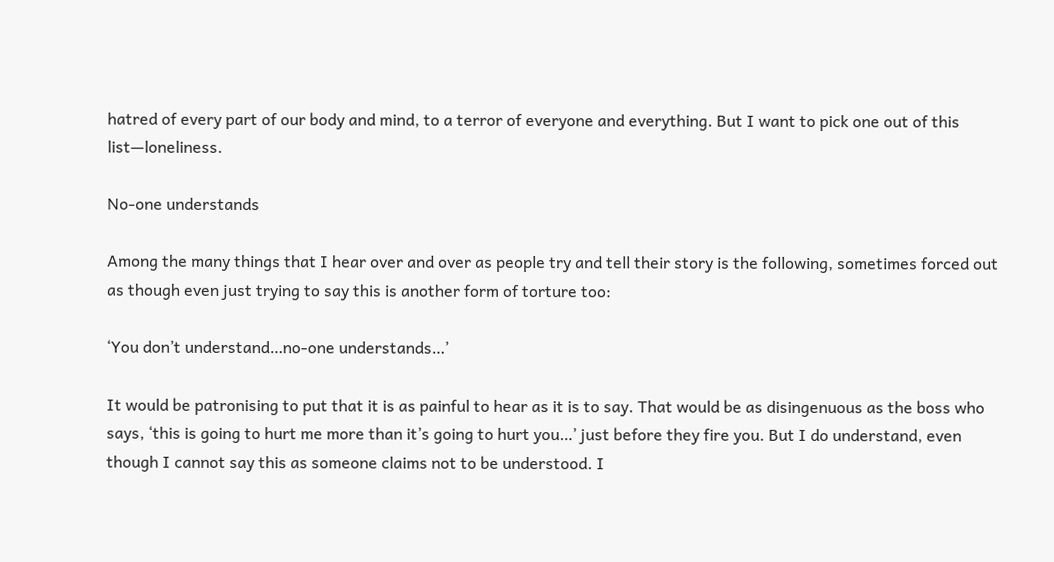hatred of every part of our body and mind, to a terror of everyone and everything. But I want to pick one out of this list—loneliness.

No-one understands

Among the many things that I hear over and over as people try and tell their story is the following, sometimes forced out as though even just trying to say this is another form of torture too:

‘You don’t understand…no-one understands…’

It would be patronising to put that it is as painful to hear as it is to say. That would be as disingenuous as the boss who says, ‘this is going to hurt me more than it’s going to hurt you…’ just before they fire you. But I do understand, even though I cannot say this as someone claims not to be understood. I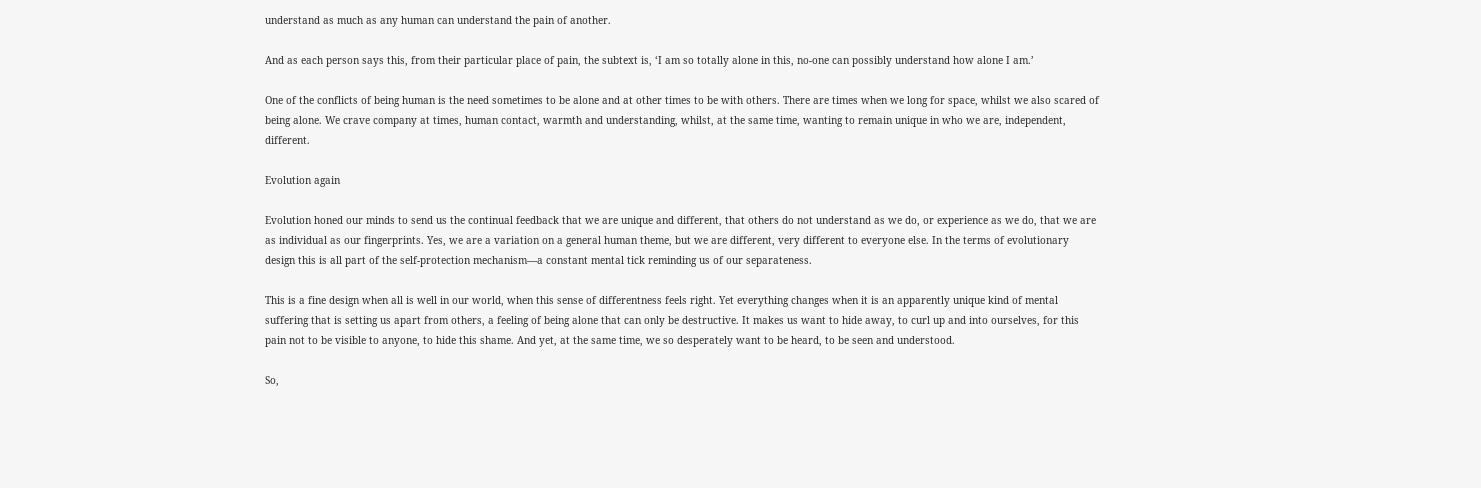understand as much as any human can understand the pain of another.

And as each person says this, from their particular place of pain, the subtext is, ‘I am so totally alone in this, no-one can possibly understand how alone I am.’

One of the conflicts of being human is the need sometimes to be alone and at other times to be with others. There are times when we long for space, whilst we also scared of being alone. We crave company at times, human contact, warmth and understanding, whilst, at the same time, wanting to remain unique in who we are, independent, different.

Evolution again

Evolution honed our minds to send us the continual feedback that we are unique and different, that others do not understand as we do, or experience as we do, that we are as individual as our fingerprints. Yes, we are a variation on a general human theme, but we are different, very different to everyone else. In the terms of evolutionary design this is all part of the self-protection mechanism—a constant mental tick reminding us of our separateness.

This is a fine design when all is well in our world, when this sense of differentness feels right. Yet everything changes when it is an apparently unique kind of mental suffering that is setting us apart from others, a feeling of being alone that can only be destructive. It makes us want to hide away, to curl up and into ourselves, for this pain not to be visible to anyone, to hide this shame. And yet, at the same time, we so desperately want to be heard, to be seen and understood.

So,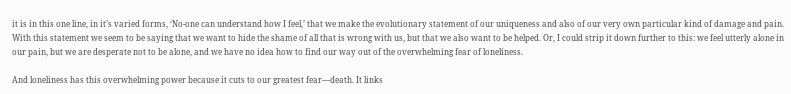it is in this one line, in it’s varied forms, ‘No-one can understand how I feel,’ that we make the evolutionary statement of our uniqueness and also of our very own particular kind of damage and pain. With this statement we seem to be saying that we want to hide the shame of all that is wrong with us, but that we also want to be helped. Or, I could strip it down further to this: we feel utterly alone in our pain, but we are desperate not to be alone, and we have no idea how to find our way out of the overwhelming fear of loneliness.

And loneliness has this overwhelming power because it cuts to our greatest fear—death. It links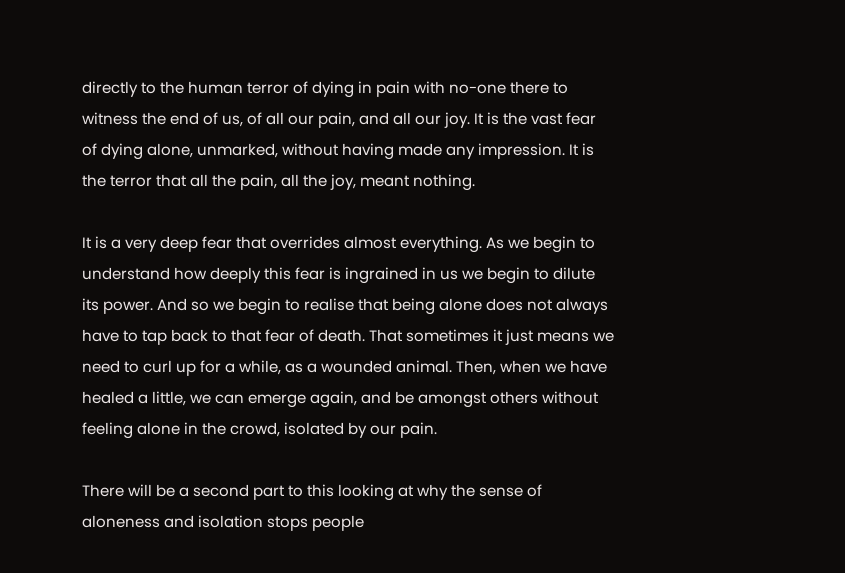directly to the human terror of dying in pain with no-one there to witness the end of us, of all our pain, and all our joy. It is the vast fear of dying alone, unmarked, without having made any impression. It is the terror that all the pain, all the joy, meant nothing.

It is a very deep fear that overrides almost everything. As we begin to understand how deeply this fear is ingrained in us we begin to dilute its power. And so we begin to realise that being alone does not always have to tap back to that fear of death. That sometimes it just means we need to curl up for a while, as a wounded animal. Then, when we have healed a little, we can emerge again, and be amongst others without feeling alone in the crowd, isolated by our pain.

There will be a second part to this looking at why the sense of aloneness and isolation stops people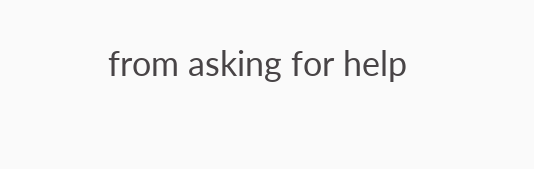from asking for help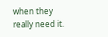when they really need it.